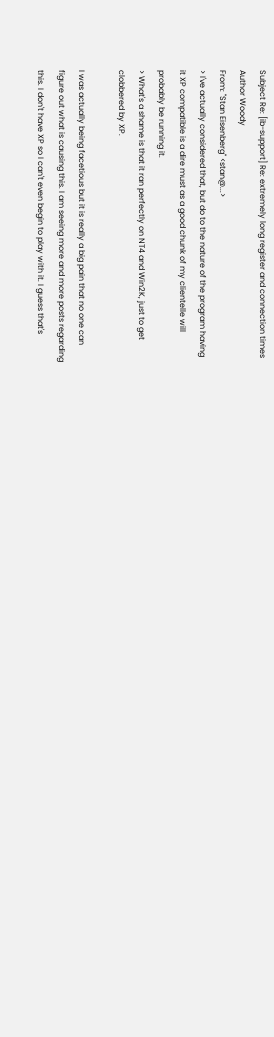Subject Re: [ib-support] Re: extremely long register and connection times
Author Woody
From: "Stan Eisenberg" <stan@...>
> I've actually considered that, but do to the nature of the program having
it XP compatible is a dire must as a good chunk of my clientelle will
probably be running it.
> What's a shame is that it ran perfectly on NT4 and Win2K, just to get
clobbered by XP.

I was actually being facetious but it is really a big pain that no one can
figure out what is causing this. I am seeing more and more posts regarding
this. I don't have XP so I can't even begin to play with it. I guess that's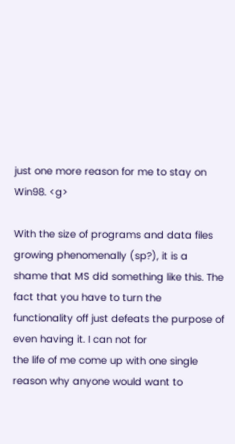just one more reason for me to stay on Win98. <g>

With the size of programs and data files growing phenomenally (sp?), it is a
shame that MS did something like this. The fact that you have to turn the
functionality off just defeats the purpose of even having it. I can not for
the life of me come up with one single reason why anyone would want to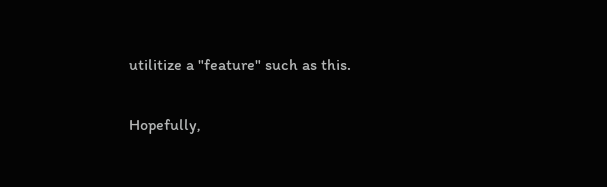utilitize a "feature" such as this.

Hopefully,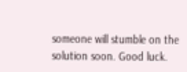someone will stumble on the solution soon. Good luck.